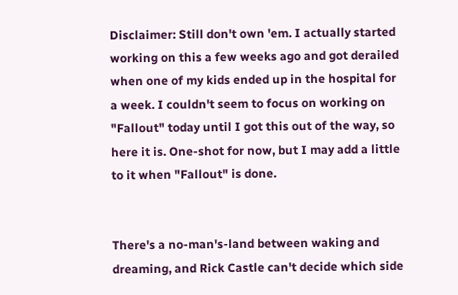Disclaimer: Still don't own 'em. I actually started working on this a few weeks ago and got derailed when one of my kids ended up in the hospital for a week. I couldn't seem to focus on working on "Fallout" today until I got this out of the way, so here it is. One-shot for now, but I may add a little to it when "Fallout" is done.


There's a no-man's-land between waking and dreaming, and Rick Castle can't decide which side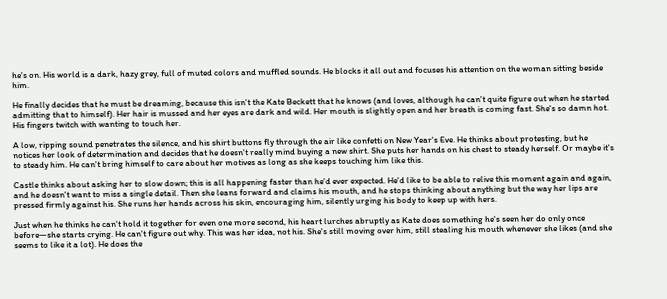he's on. His world is a dark, hazy grey, full of muted colors and muffled sounds. He blocks it all out and focuses his attention on the woman sitting beside him.

He finally decides that he must be dreaming, because this isn't the Kate Beckett that he knows (and loves, although he can't quite figure out when he started admitting that to himself). Her hair is mussed and her eyes are dark and wild. Her mouth is slightly open and her breath is coming fast. She's so damn hot. His fingers twitch with wanting to touch her.

A low, ripping sound penetrates the silence, and his shirt buttons fly through the air like confetti on New Year's Eve. He thinks about protesting, but he notices her look of determination and decides that he doesn't really mind buying a new shirt. She puts her hands on his chest to steady herself. Or maybe it's to steady him. He can't bring himself to care about her motives as long as she keeps touching him like this.

Castle thinks about asking her to slow down; this is all happening faster than he'd ever expected. He'd like to be able to relive this moment again and again, and he doesn't want to miss a single detail. Then she leans forward and claims his mouth, and he stops thinking about anything but the way her lips are pressed firmly against his. She runs her hands across his skin, encouraging him, silently urging his body to keep up with hers.

Just when he thinks he can't hold it together for even one more second, his heart lurches abruptly as Kate does something he's seen her do only once before—she starts crying. He can't figure out why. This was her idea, not his. She's still moving over him, still stealing his mouth whenever she likes (and she seems to like it a lot). He does the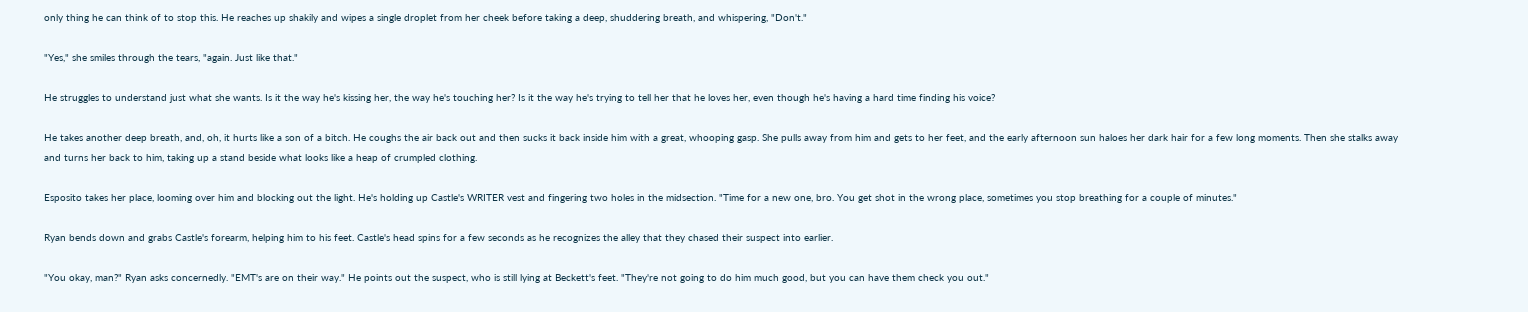only thing he can think of to stop this. He reaches up shakily and wipes a single droplet from her cheek before taking a deep, shuddering breath, and whispering, "Don't."

"Yes," she smiles through the tears, "again. Just like that."

He struggles to understand just what she wants. Is it the way he's kissing her, the way he's touching her? Is it the way he's trying to tell her that he loves her, even though he's having a hard time finding his voice?

He takes another deep breath, and, oh, it hurts like a son of a bitch. He coughs the air back out and then sucks it back inside him with a great, whooping gasp. She pulls away from him and gets to her feet, and the early afternoon sun haloes her dark hair for a few long moments. Then she stalks away and turns her back to him, taking up a stand beside what looks like a heap of crumpled clothing.

Esposito takes her place, looming over him and blocking out the light. He's holding up Castle's WRITER vest and fingering two holes in the midsection. "Time for a new one, bro. You get shot in the wrong place, sometimes you stop breathing for a couple of minutes."

Ryan bends down and grabs Castle's forearm, helping him to his feet. Castle's head spins for a few seconds as he recognizes the alley that they chased their suspect into earlier.

"You okay, man?" Ryan asks concernedly. "EMT's are on their way." He points out the suspect, who is still lying at Beckett's feet. "They're not going to do him much good, but you can have them check you out."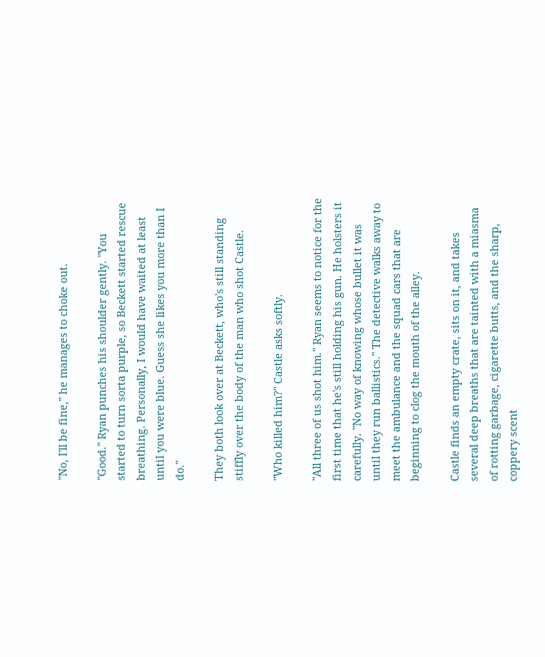"No, I'll be fine," he manages to choke out.

"Good." Ryan punches his shoulder gently. "You started to turn sorta purple, so Beckett started rescue breathing. Personally, I would have waited at least until you were blue. Guess she likes you more than I do."

They both look over at Beckett, who's still standing stiffly over the body of the man who shot Castle.

"Who killed him?" Castle asks softly.

"All three of us shot him." Ryan seems to notice for the first time that he's still holding his gun. He holsters it carefully. "No way of knowing whose bullet it was until they run ballistics." The detective walks away to meet the ambulance and the squad cars that are beginning to clog the mouth of the alley.

Castle finds an empty crate, sits on it, and takes several deep breaths that are tainted with a miasma of rotting garbage, cigarette butts, and the sharp, coppery scent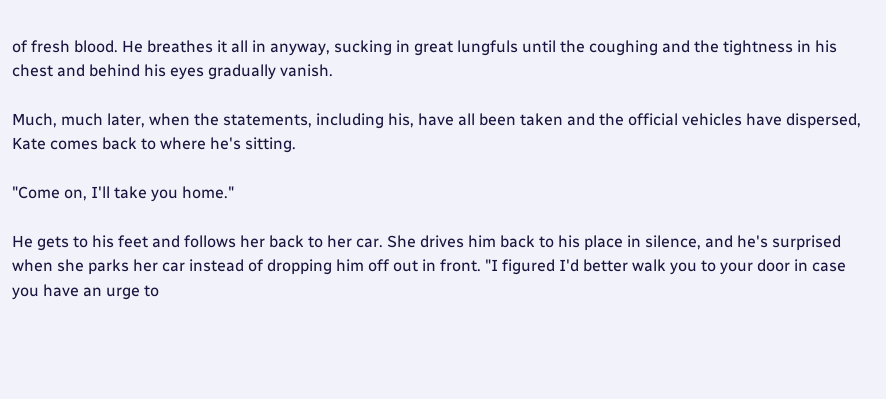of fresh blood. He breathes it all in anyway, sucking in great lungfuls until the coughing and the tightness in his chest and behind his eyes gradually vanish.

Much, much later, when the statements, including his, have all been taken and the official vehicles have dispersed, Kate comes back to where he's sitting.

"Come on, I'll take you home."

He gets to his feet and follows her back to her car. She drives him back to his place in silence, and he's surprised when she parks her car instead of dropping him off out in front. "I figured I'd better walk you to your door in case you have an urge to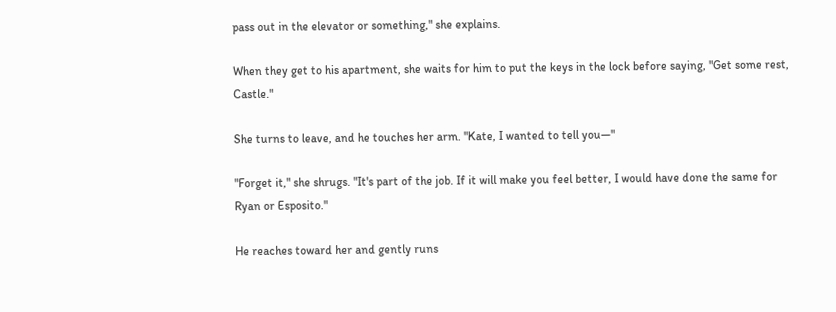pass out in the elevator or something," she explains.

When they get to his apartment, she waits for him to put the keys in the lock before saying, "Get some rest, Castle."

She turns to leave, and he touches her arm. "Kate, I wanted to tell you—"

"Forget it," she shrugs. "It's part of the job. If it will make you feel better, I would have done the same for Ryan or Esposito."

He reaches toward her and gently runs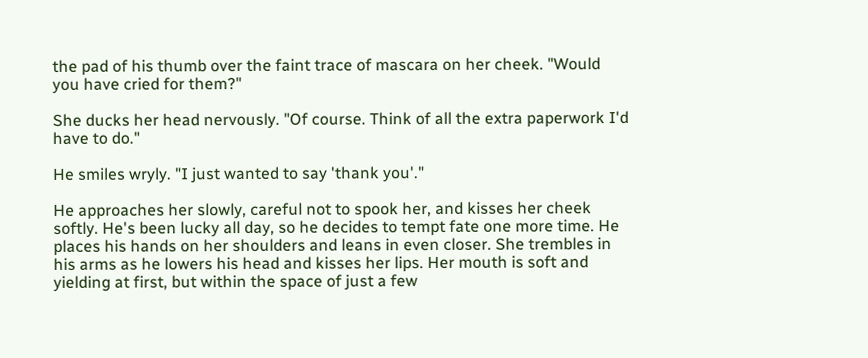the pad of his thumb over the faint trace of mascara on her cheek. "Would you have cried for them?"

She ducks her head nervously. "Of course. Think of all the extra paperwork I'd have to do."

He smiles wryly. "I just wanted to say 'thank you'."

He approaches her slowly, careful not to spook her, and kisses her cheek softly. He's been lucky all day, so he decides to tempt fate one more time. He places his hands on her shoulders and leans in even closer. She trembles in his arms as he lowers his head and kisses her lips. Her mouth is soft and yielding at first, but within the space of just a few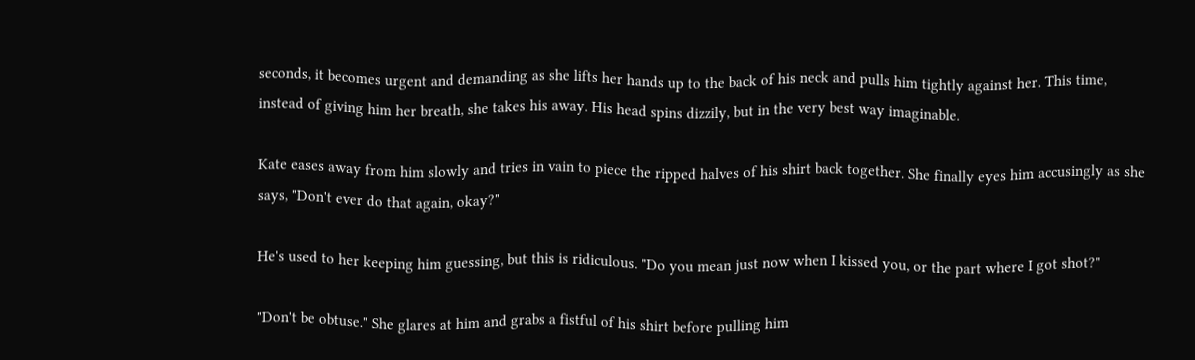seconds, it becomes urgent and demanding as she lifts her hands up to the back of his neck and pulls him tightly against her. This time, instead of giving him her breath, she takes his away. His head spins dizzily, but in the very best way imaginable.

Kate eases away from him slowly and tries in vain to piece the ripped halves of his shirt back together. She finally eyes him accusingly as she says, "Don't ever do that again, okay?"

He's used to her keeping him guessing, but this is ridiculous. "Do you mean just now when I kissed you, or the part where I got shot?"

"Don't be obtuse." She glares at him and grabs a fistful of his shirt before pulling him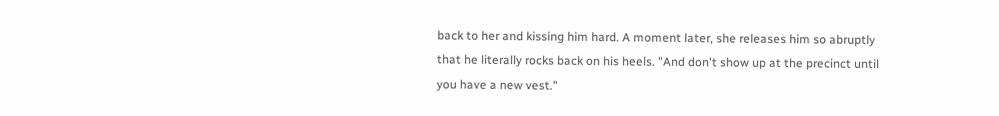back to her and kissing him hard. A moment later, she releases him so abruptly that he literally rocks back on his heels. "And don't show up at the precinct until you have a new vest."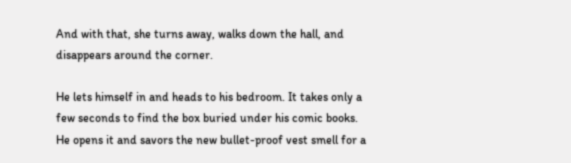And with that, she turns away, walks down the hall, and disappears around the corner.

He lets himself in and heads to his bedroom. It takes only a few seconds to find the box buried under his comic books. He opens it and savors the new bullet-proof vest smell for a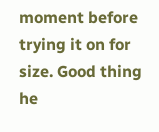moment before trying it on for size. Good thing he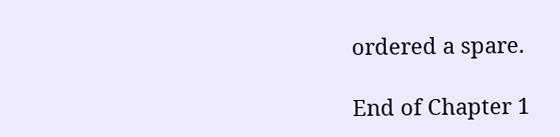ordered a spare.

End of Chapter 1